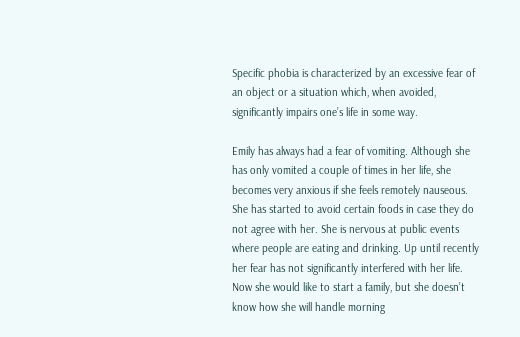Specific phobia is characterized by an excessive fear of an object or a situation which, when avoided, significantly impairs one’s life in some way.

Emily has always had a fear of vomiting. Although she has only vomited a couple of times in her life, she becomes very anxious if she feels remotely nauseous. She has started to avoid certain foods in case they do not agree with her. She is nervous at public events where people are eating and drinking. Up until recently her fear has not significantly interfered with her life. Now she would like to start a family, but she doesn’t know how she will handle morning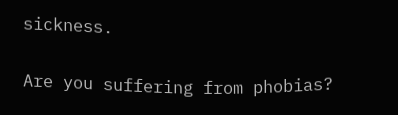sickness.

Are you suffering from phobias?